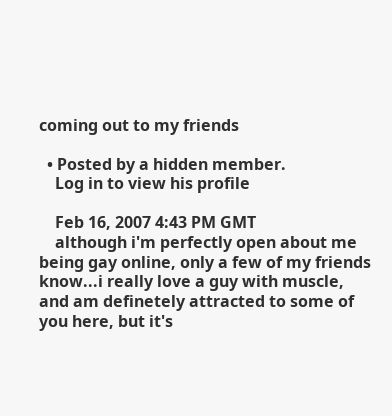coming out to my friends

  • Posted by a hidden member.
    Log in to view his profile

    Feb 16, 2007 4:43 PM GMT
    although i'm perfectly open about me being gay online, only a few of my friends know...i really love a guy with muscle, and am definetely attracted to some of you here, but it's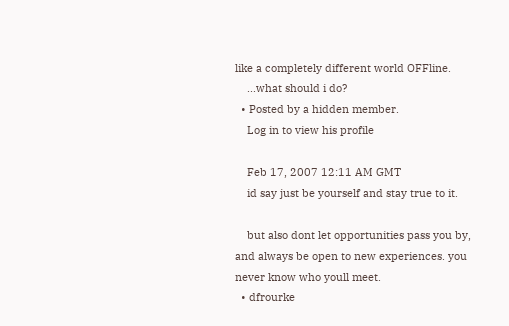like a completely different world OFFline.
    ...what should i do?
  • Posted by a hidden member.
    Log in to view his profile

    Feb 17, 2007 12:11 AM GMT
    id say just be yourself and stay true to it.

    but also dont let opportunities pass you by, and always be open to new experiences. you never know who youll meet.
  • dfrourke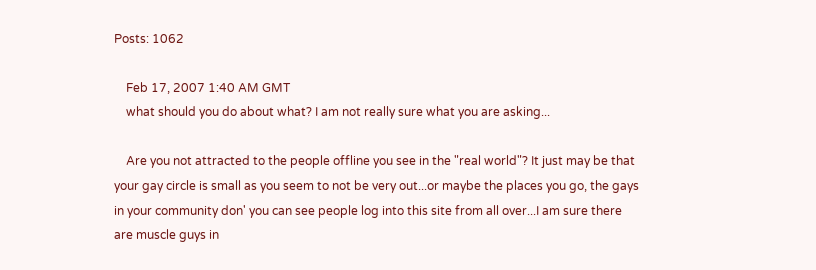Posts: 1062

    Feb 17, 2007 1:40 AM GMT
    what should you do about what? I am not really sure what you are asking...

    Are you not attracted to the people offline you see in the "real world"? It just may be that your gay circle is small as you seem to not be very out...or maybe the places you go, the gays in your community don' you can see people log into this site from all over...I am sure there are muscle guys in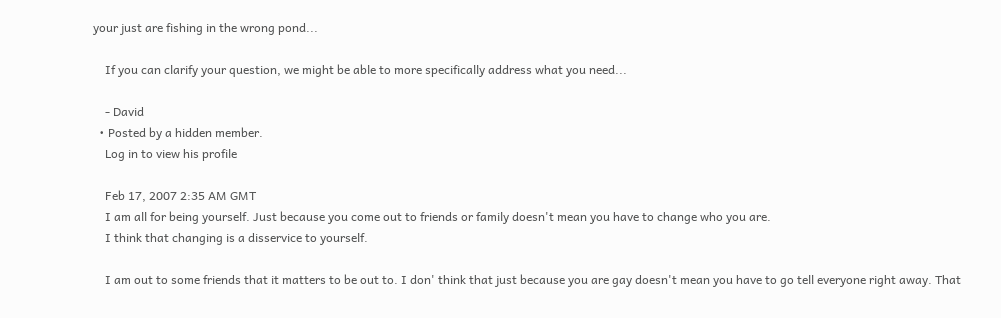your just are fishing in the wrong pond...

    If you can clarify your question, we might be able to more specifically address what you need...

    - David
  • Posted by a hidden member.
    Log in to view his profile

    Feb 17, 2007 2:35 AM GMT
    I am all for being yourself. Just because you come out to friends or family doesn't mean you have to change who you are.
    I think that changing is a disservice to yourself.

    I am out to some friends that it matters to be out to. I don' think that just because you are gay doesn't mean you have to go tell everyone right away. That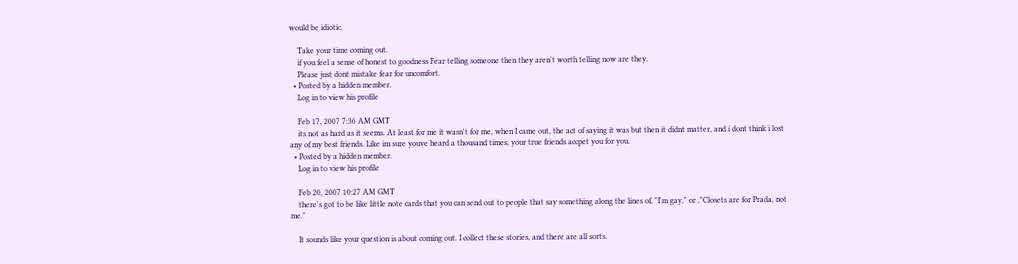would be idiotic.

    Take your time coming out.
    if you feel a sense of honest to goodness Fear telling someone then they aren't worth telling now are they.
    Please just dont mistake fear for uncomfort.
  • Posted by a hidden member.
    Log in to view his profile

    Feb 17, 2007 7:36 AM GMT
    its not as hard as it seems. At least for me it wasn't for me, when I came out, the act of saying it was but then it didnt matter, and i dont think i lost any of my best friends. Like im sure youve heard a thousand times, your true friends accpet you for you.
  • Posted by a hidden member.
    Log in to view his profile

    Feb 20, 2007 10:27 AM GMT
    there's got to be like little note cards that you can send out to people that say something along the lines of, "I'm gay," or ,"Closets are for Prada, not me."

    It sounds like your question is about coming out. I collect these stories, and there are all sorts.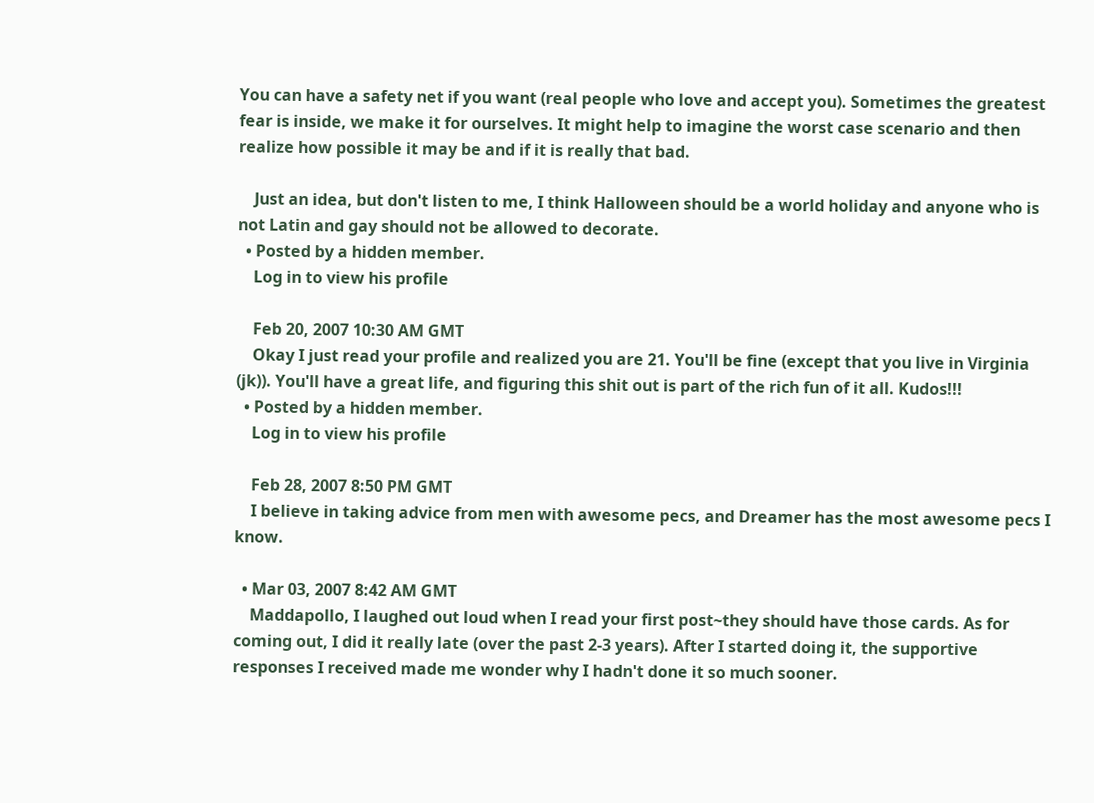You can have a safety net if you want (real people who love and accept you). Sometimes the greatest fear is inside, we make it for ourselves. It might help to imagine the worst case scenario and then realize how possible it may be and if it is really that bad.

    Just an idea, but don't listen to me, I think Halloween should be a world holiday and anyone who is not Latin and gay should not be allowed to decorate.
  • Posted by a hidden member.
    Log in to view his profile

    Feb 20, 2007 10:30 AM GMT
    Okay I just read your profile and realized you are 21. You'll be fine (except that you live in Virginia (jk)). You'll have a great life, and figuring this shit out is part of the rich fun of it all. Kudos!!!
  • Posted by a hidden member.
    Log in to view his profile

    Feb 28, 2007 8:50 PM GMT
    I believe in taking advice from men with awesome pecs, and Dreamer has the most awesome pecs I know.

  • Mar 03, 2007 8:42 AM GMT
    Maddapollo, I laughed out loud when I read your first post~they should have those cards. As for coming out, I did it really late (over the past 2-3 years). After I started doing it, the supportive responses I received made me wonder why I hadn't done it so much sooner.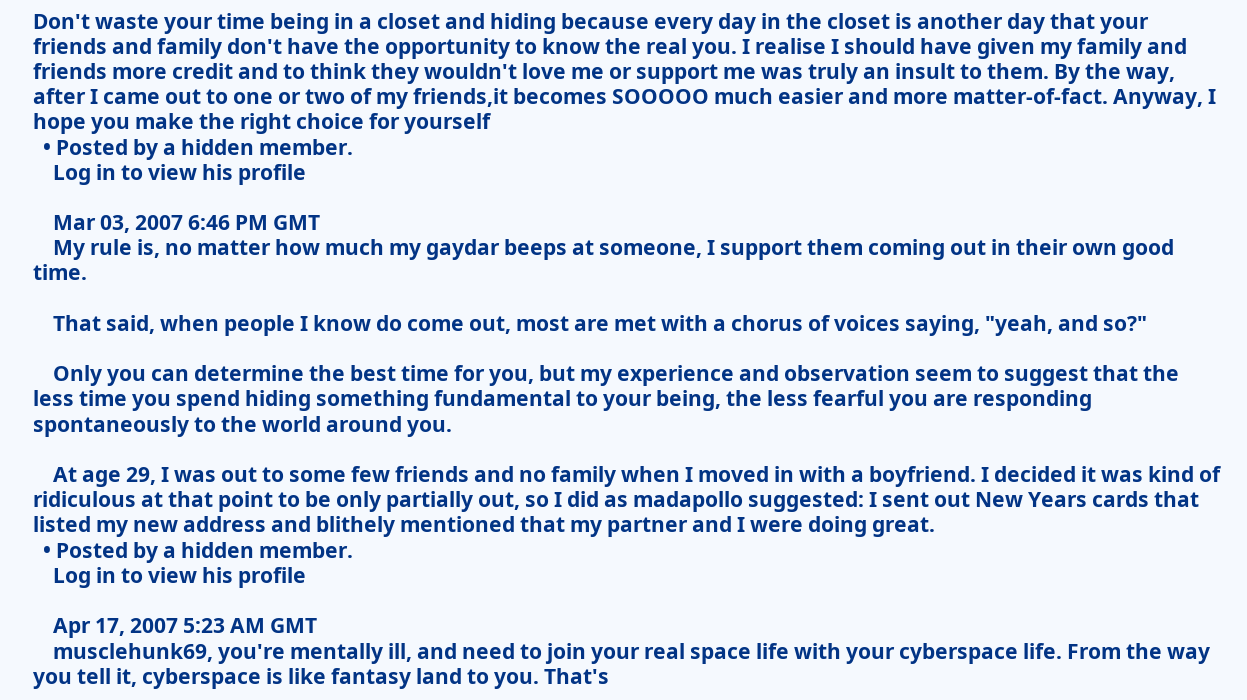Don't waste your time being in a closet and hiding because every day in the closet is another day that your friends and family don't have the opportunity to know the real you. I realise I should have given my family and friends more credit and to think they wouldn't love me or support me was truly an insult to them. By the way, after I came out to one or two of my friends,it becomes SOOOOO much easier and more matter-of-fact. Anyway, I hope you make the right choice for yourself
  • Posted by a hidden member.
    Log in to view his profile

    Mar 03, 2007 6:46 PM GMT
    My rule is, no matter how much my gaydar beeps at someone, I support them coming out in their own good time.

    That said, when people I know do come out, most are met with a chorus of voices saying, "yeah, and so?"

    Only you can determine the best time for you, but my experience and observation seem to suggest that the less time you spend hiding something fundamental to your being, the less fearful you are responding spontaneously to the world around you.

    At age 29, I was out to some few friends and no family when I moved in with a boyfriend. I decided it was kind of ridiculous at that point to be only partially out, so I did as madapollo suggested: I sent out New Years cards that listed my new address and blithely mentioned that my partner and I were doing great.
  • Posted by a hidden member.
    Log in to view his profile

    Apr 17, 2007 5:23 AM GMT
    musclehunk69, you're mentally ill, and need to join your real space life with your cyberspace life. From the way you tell it, cyberspace is like fantasy land to you. That's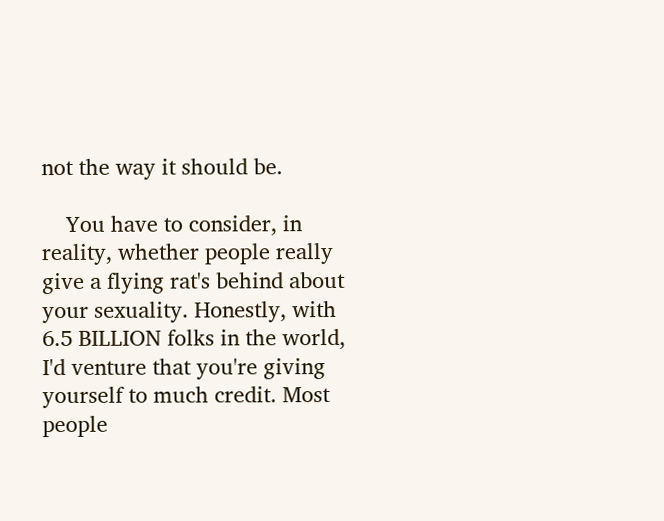not the way it should be.

    You have to consider, in reality, whether people really give a flying rat's behind about your sexuality. Honestly, with 6.5 BILLION folks in the world, I'd venture that you're giving yourself to much credit. Most people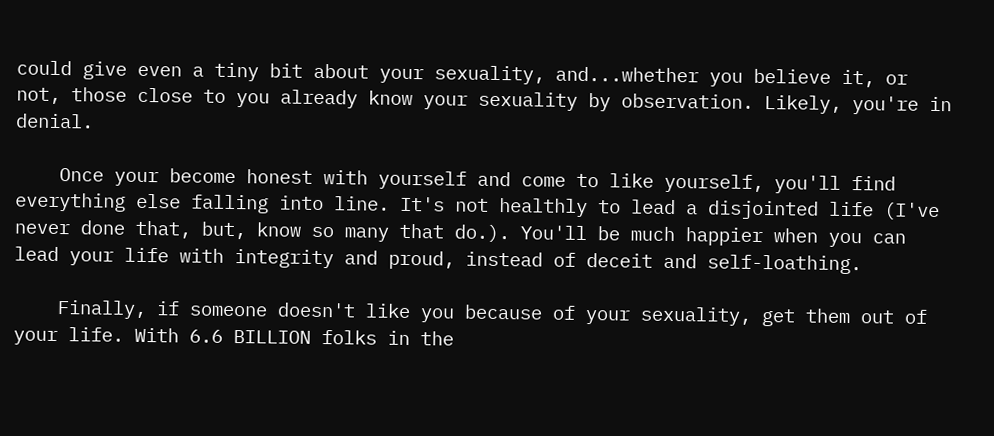could give even a tiny bit about your sexuality, and...whether you believe it, or not, those close to you already know your sexuality by observation. Likely, you're in denial.

    Once your become honest with yourself and come to like yourself, you'll find everything else falling into line. It's not healthly to lead a disjointed life (I've never done that, but, know so many that do.). You'll be much happier when you can lead your life with integrity and proud, instead of deceit and self-loathing.

    Finally, if someone doesn't like you because of your sexuality, get them out of your life. With 6.6 BILLION folks in the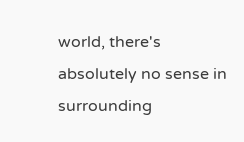world, there's absolutely no sense in surrounding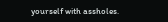yourself with assholes.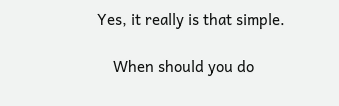Yes, it really is that simple.

    When should you do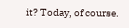it? Today, of course.